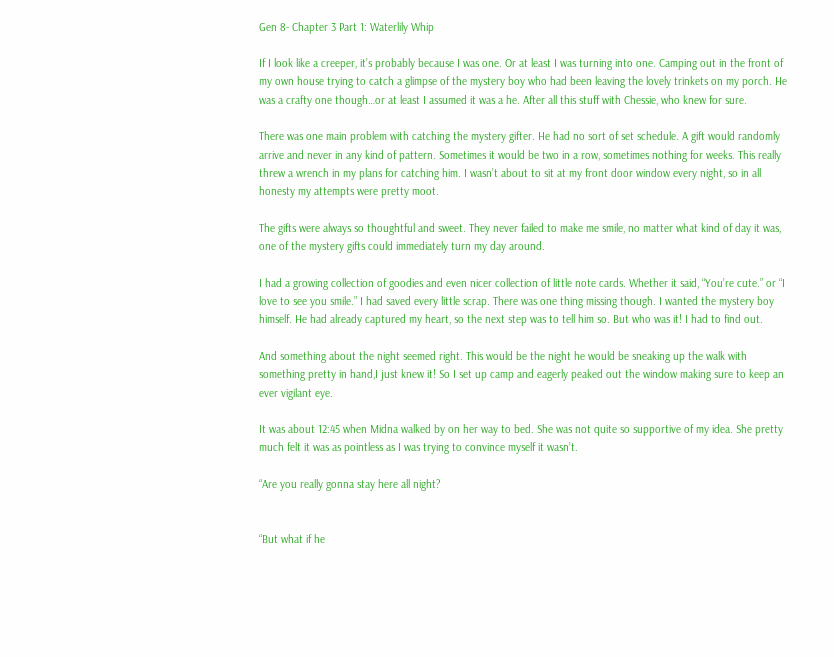Gen 8- Chapter 3 Part 1: Waterlily Whip

If I look like a creeper, it’s probably because I was one. Or at least I was turning into one. Camping out in the front of my own house trying to catch a glimpse of the mystery boy who had been leaving the lovely trinkets on my porch. He was a crafty one though…or at least I assumed it was a he. After all this stuff with Chessie, who knew for sure.

There was one main problem with catching the mystery gifter. He had no sort of set schedule. A gift would randomly arrive and never in any kind of pattern. Sometimes it would be two in a row, sometimes nothing for weeks. This really threw a wrench in my plans for catching him. I wasn’t about to sit at my front door window every night, so in all honesty my attempts were pretty moot.

The gifts were always so thoughtful and sweet. They never failed to make me smile, no matter what kind of day it was, one of the mystery gifts could immediately turn my day around.

I had a growing collection of goodies and even nicer collection of little note cards. Whether it said, “You’re cute.” or “I love to see you smile.” I had saved every little scrap. There was one thing missing though. I wanted the mystery boy himself. He had already captured my heart, so the next step was to tell him so. But who was it! I had to find out.

And something about the night seemed right. This would be the night he would be sneaking up the walk with something pretty in hand,I just knew it! So I set up camp and eagerly peaked out the window making sure to keep an ever vigilant eye.

It was about 12:45 when Midna walked by on her way to bed. She was not quite so supportive of my idea. She pretty much felt it was as pointless as I was trying to convince myself it wasn’t.

“Are you really gonna stay here all night?


“But what if he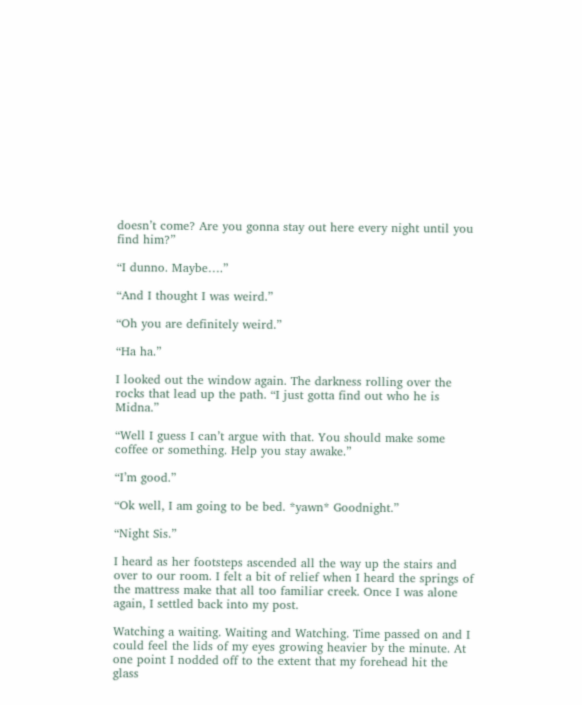doesn’t come? Are you gonna stay out here every night until you find him?”

“I dunno. Maybe….”

“And I thought I was weird.”

“Oh you are definitely weird.”

“Ha ha.”

I looked out the window again. The darkness rolling over the rocks that lead up the path. “I just gotta find out who he is Midna.”

“Well I guess I can’t argue with that. You should make some coffee or something. Help you stay awake.”

“I’m good.”

“Ok well, I am going to be bed. *yawn* Goodnight.”

“Night Sis.”

I heard as her footsteps ascended all the way up the stairs and over to our room. I felt a bit of relief when I heard the springs of the mattress make that all too familiar creek. Once I was alone again, I settled back into my post.

Watching a waiting. Waiting and Watching. Time passed on and I could feel the lids of my eyes growing heavier by the minute. At one point I nodded off to the extent that my forehead hit the glass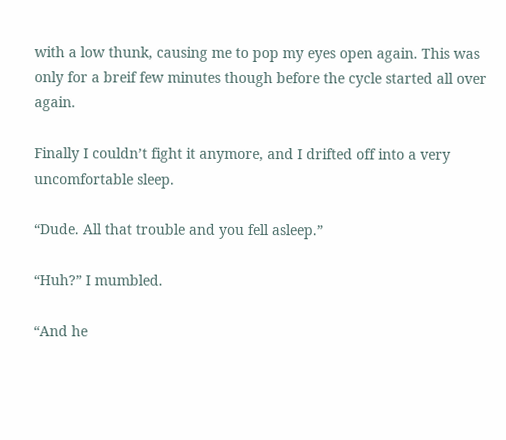with a low thunk, causing me to pop my eyes open again. This was only for a breif few minutes though before the cycle started all over again.

Finally I couldn’t fight it anymore, and I drifted off into a very uncomfortable sleep.

“Dude. All that trouble and you fell asleep.”

“Huh?” I mumbled.

“And he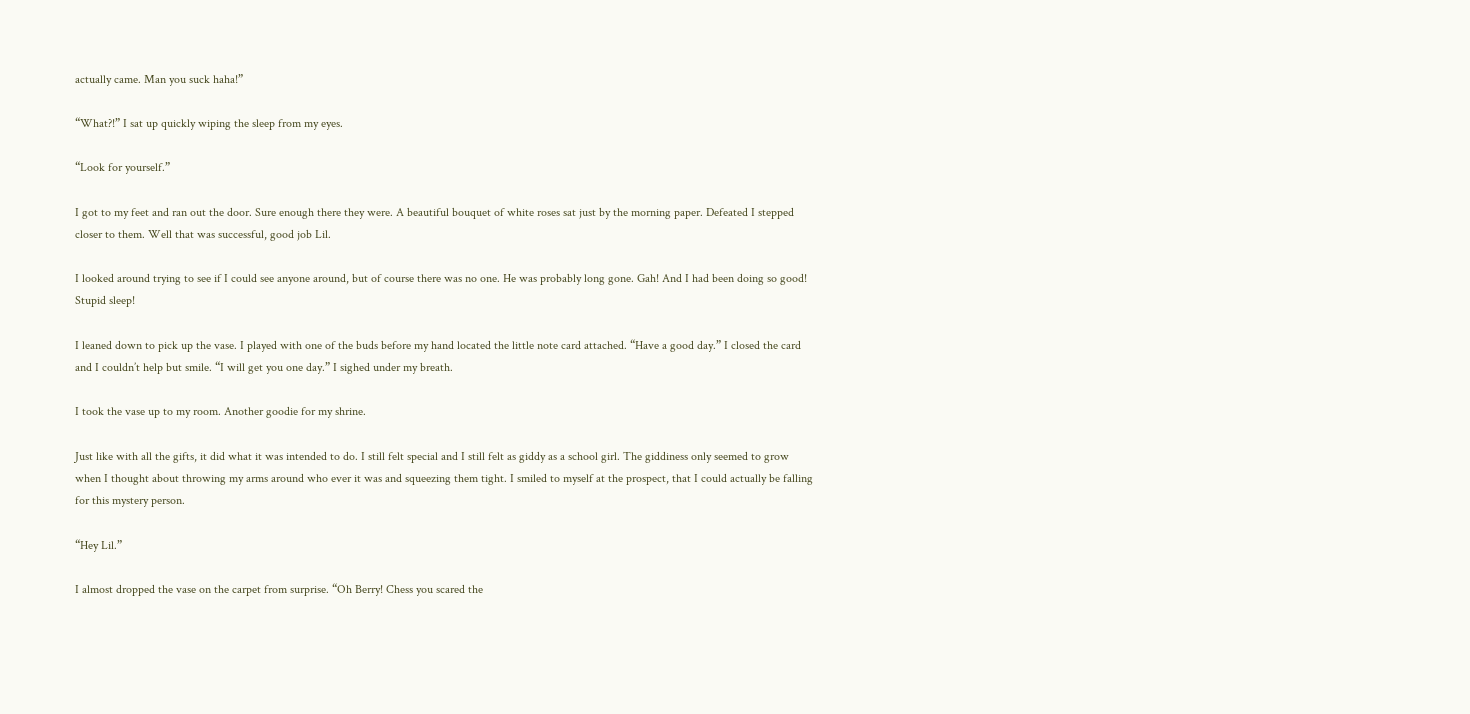actually came. Man you suck haha!”

“What?!” I sat up quickly wiping the sleep from my eyes.

“Look for yourself.”

I got to my feet and ran out the door. Sure enough there they were. A beautiful bouquet of white roses sat just by the morning paper. Defeated I stepped closer to them. Well that was successful, good job Lil.

I looked around trying to see if I could see anyone around, but of course there was no one. He was probably long gone. Gah! And I had been doing so good! Stupid sleep!

I leaned down to pick up the vase. I played with one of the buds before my hand located the little note card attached. “Have a good day.” I closed the card and I couldn’t help but smile. “I will get you one day.” I sighed under my breath.

I took the vase up to my room. Another goodie for my shrine.

Just like with all the gifts, it did what it was intended to do. I still felt special and I still felt as giddy as a school girl. The giddiness only seemed to grow when I thought about throwing my arms around who ever it was and squeezing them tight. I smiled to myself at the prospect, that I could actually be falling for this mystery person.

“Hey Lil.”

I almost dropped the vase on the carpet from surprise. “Oh Berry! Chess you scared the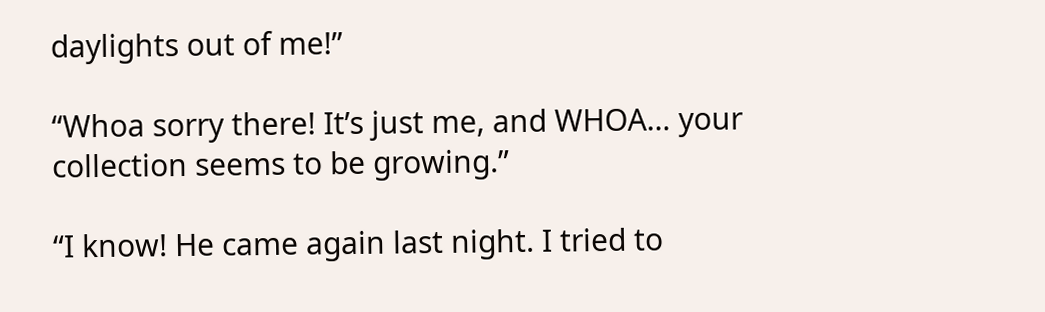daylights out of me!”

“Whoa sorry there! It’s just me, and WHOA… your collection seems to be growing.”

“I know! He came again last night. I tried to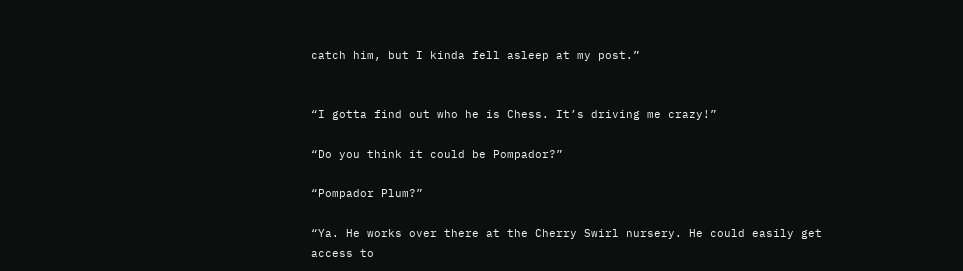catch him, but I kinda fell asleep at my post.”


“I gotta find out who he is Chess. It’s driving me crazy!”

“Do you think it could be Pompador?”

“Pompador Plum?”

“Ya. He works over there at the Cherry Swirl nursery. He could easily get access to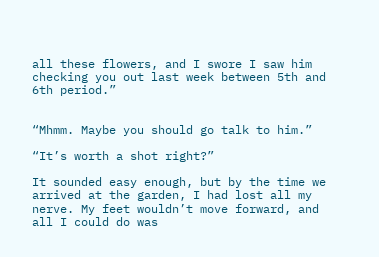all these flowers, and I swore I saw him checking you out last week between 5th and 6th period.”


“Mhmm. Maybe you should go talk to him.”

“It’s worth a shot right?”

It sounded easy enough, but by the time we arrived at the garden, I had lost all my nerve. My feet wouldn’t move forward, and all I could do was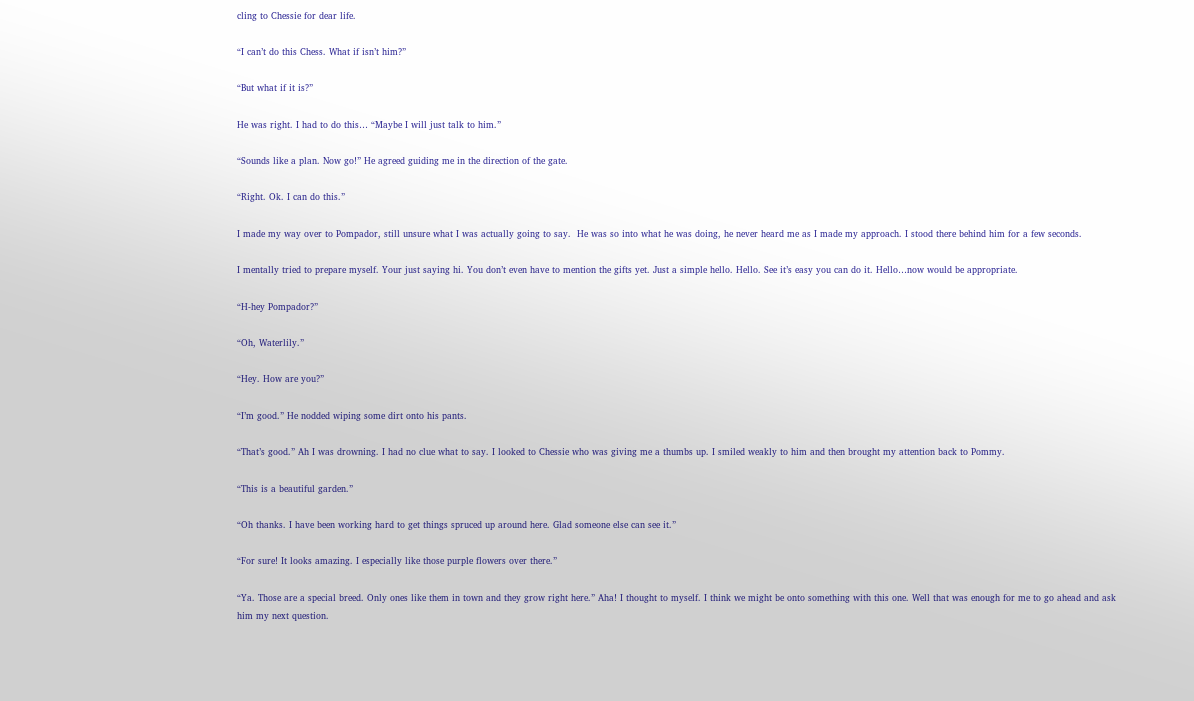cling to Chessie for dear life.

“I can’t do this Chess. What if isn’t him?”

“But what if it is?”

He was right. I had to do this… “Maybe I will just talk to him.”

“Sounds like a plan. Now go!” He agreed guiding me in the direction of the gate.

“Right. Ok. I can do this.”

I made my way over to Pompador, still unsure what I was actually going to say.  He was so into what he was doing, he never heard me as I made my approach. I stood there behind him for a few seconds.

I mentally tried to prepare myself. Your just saying hi. You don’t even have to mention the gifts yet. Just a simple hello. Hello. See it’s easy you can do it. Hello…now would be appropriate.

“H-hey Pompador?”

“Oh, Waterlily.”

“Hey. How are you?”

“I’m good.” He nodded wiping some dirt onto his pants.

“That’s good.” Ah I was drowning. I had no clue what to say. I looked to Chessie who was giving me a thumbs up. I smiled weakly to him and then brought my attention back to Pommy.

“This is a beautiful garden.”

“Oh thanks. I have been working hard to get things spruced up around here. Glad someone else can see it.”

“For sure! It looks amazing. I especially like those purple flowers over there.”

“Ya. Those are a special breed. Only ones like them in town and they grow right here.” Aha! I thought to myself. I think we might be onto something with this one. Well that was enough for me to go ahead and ask him my next question.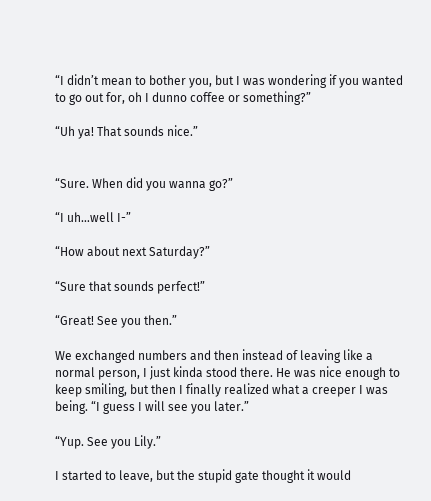“I didn’t mean to bother you, but I was wondering if you wanted to go out for, oh I dunno coffee or something?”

“Uh ya! That sounds nice.”


“Sure. When did you wanna go?”

“I uh…well I-”

“How about next Saturday?”

“Sure that sounds perfect!”

“Great! See you then.”

We exchanged numbers and then instead of leaving like a normal person, I just kinda stood there. He was nice enough to keep smiling, but then I finally realized what a creeper I was being. “I guess I will see you later.”

“Yup. See you Lily.”

I started to leave, but the stupid gate thought it would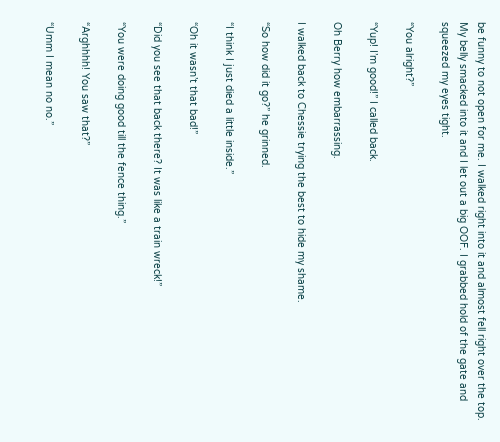be funny to not open for me. I walked right into it and almost fell right over the top. My belly smacked into it and I let out a big OOF. I grabbed hold of the gate and squeezed my eyes tight.

“You alright?”

“Yup! I’m good!” I called back.

Oh Berry how embarrassing.

I walked back to Chessie trying the best to hide my shame.

“So how did it go?” he grinned.

“I think I just died a little inside.”

“Oh it wasn’t that bad!”

“Did you see that back there? It was like a train wreck!”

“You were doing good till the fence thing.”

“Arghhhh! You saw that?”

“Umm I mean no no.”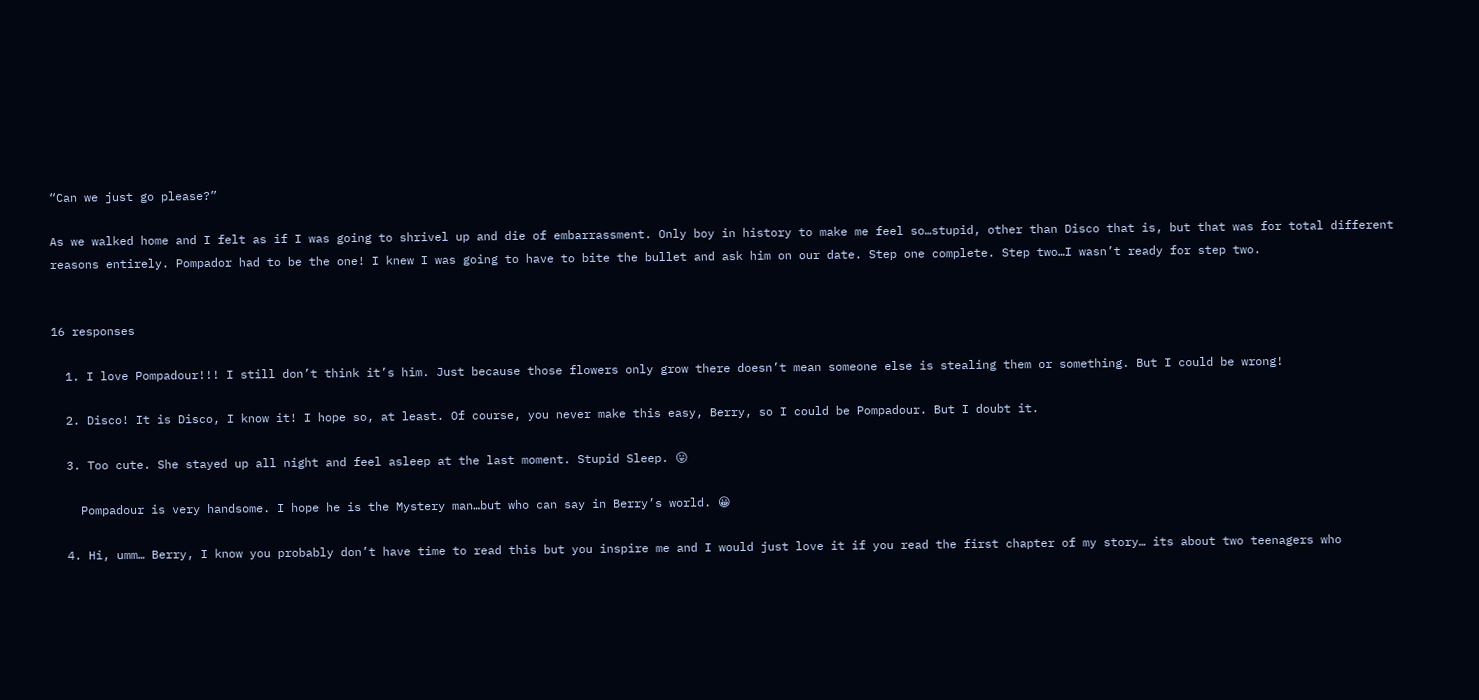“Can we just go please?”

As we walked home and I felt as if I was going to shrivel up and die of embarrassment. Only boy in history to make me feel so…stupid, other than Disco that is, but that was for total different reasons entirely. Pompador had to be the one! I knew I was going to have to bite the bullet and ask him on our date. Step one complete. Step two…I wasn’t ready for step two.


16 responses

  1. I love Pompadour!!! I still don’t think it’s him. Just because those flowers only grow there doesn’t mean someone else is stealing them or something. But I could be wrong!

  2. Disco! It is Disco, I know it! I hope so, at least. Of course, you never make this easy, Berry, so I could be Pompadour. But I doubt it.

  3. Too cute. She stayed up all night and feel asleep at the last moment. Stupid Sleep. 😛

    Pompadour is very handsome. I hope he is the Mystery man…but who can say in Berry’s world. 😀

  4. Hi, umm… Berry, I know you probably don’t have time to read this but you inspire me and I would just love it if you read the first chapter of my story… its about two teenagers who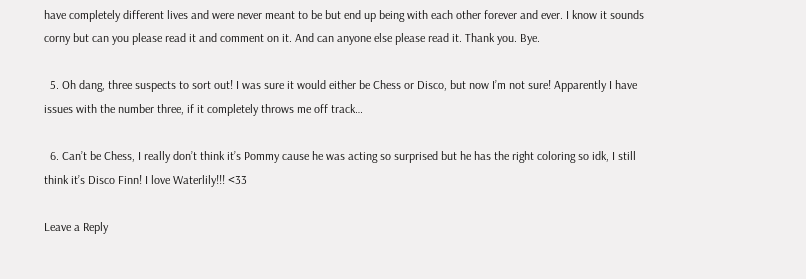have completely different lives and were never meant to be but end up being with each other forever and ever. I know it sounds corny but can you please read it and comment on it. And can anyone else please read it. Thank you. Bye.

  5. Oh dang, three suspects to sort out! I was sure it would either be Chess or Disco, but now I’m not sure! Apparently I have issues with the number three, if it completely throws me off track…

  6. Can’t be Chess, I really don’t think it’s Pommy cause he was acting so surprised but he has the right coloring so idk, I still think it’s Disco Finn! I love Waterlily!!! <33

Leave a Reply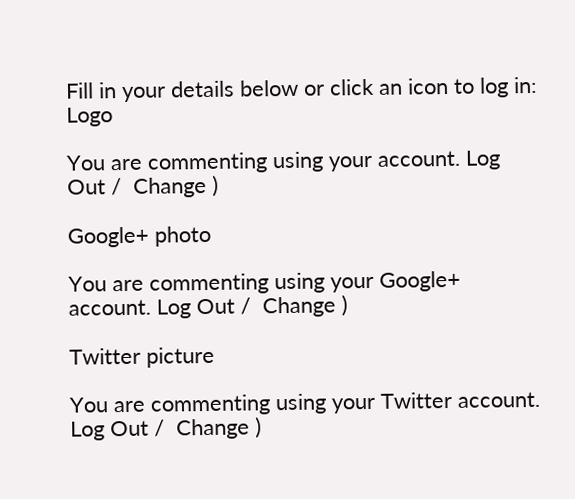Fill in your details below or click an icon to log in: Logo

You are commenting using your account. Log Out /  Change )

Google+ photo

You are commenting using your Google+ account. Log Out /  Change )

Twitter picture

You are commenting using your Twitter account. Log Out /  Change )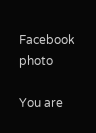Facebook photo

You are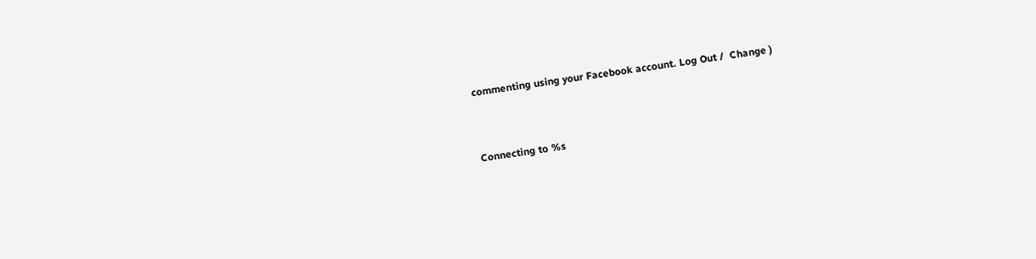commenting using your Facebook account. Log Out /  Change )


Connecting to %s